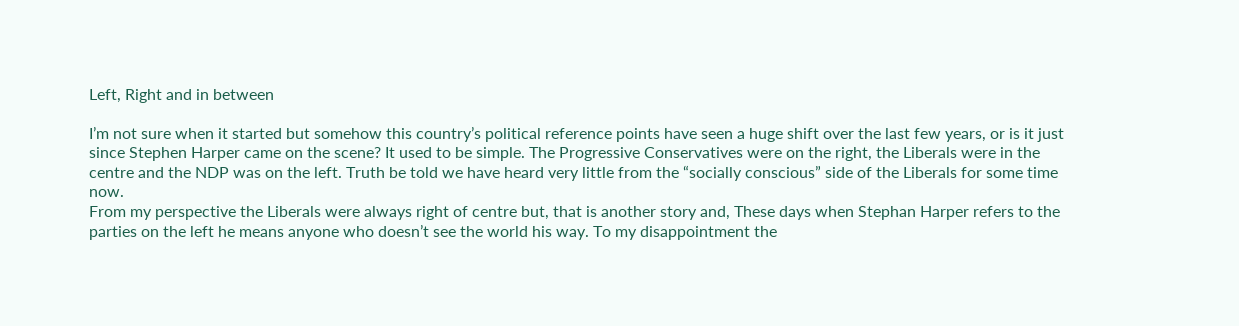Left, Right and in between

I’m not sure when it started but somehow this country’s political reference points have seen a huge shift over the last few years, or is it just since Stephen Harper came on the scene? It used to be simple. The Progressive Conservatives were on the right, the Liberals were in the centre and the NDP was on the left. Truth be told we have heard very little from the “socially conscious” side of the Liberals for some time now.
From my perspective the Liberals were always right of centre but, that is another story and, These days when Stephan Harper refers to the parties on the left he means anyone who doesn’t see the world his way. To my disappointment the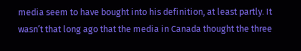media seem to have bought into his definition, at least partly. It wasn’t that long ago that the media in Canada thought the three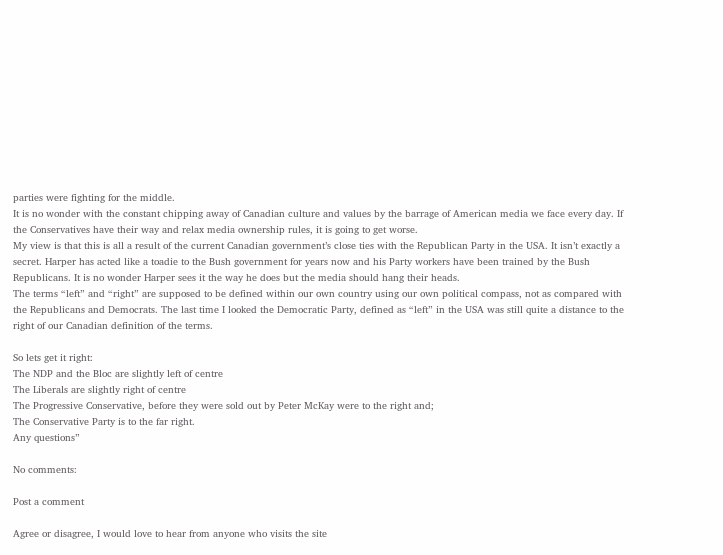parties were fighting for the middle.
It is no wonder with the constant chipping away of Canadian culture and values by the barrage of American media we face every day. If the Conservatives have their way and relax media ownership rules, it is going to get worse.
My view is that this is all a result of the current Canadian government’s close ties with the Republican Party in the USA. It isn’t exactly a secret. Harper has acted like a toadie to the Bush government for years now and his Party workers have been trained by the Bush Republicans. It is no wonder Harper sees it the way he does but the media should hang their heads.
The terms “left” and “right” are supposed to be defined within our own country using our own political compass, not as compared with the Republicans and Democrats. The last time I looked the Democratic Party, defined as “left” in the USA was still quite a distance to the right of our Canadian definition of the terms.

So lets get it right:
The NDP and the Bloc are slightly left of centre
The Liberals are slightly right of centre
The Progressive Conservative, before they were sold out by Peter McKay were to the right and;
The Conservative Party is to the far right.
Any questions”

No comments:

Post a comment

Agree or disagree, I would love to hear from anyone who visits the site